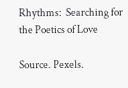Rhythms:  Searching for the Poetics of Love

Source. Pexels.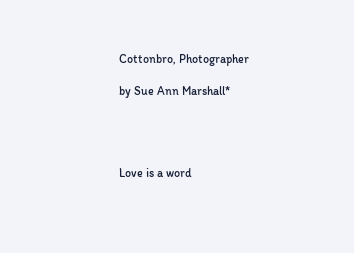Cottonbro, Photographer

by Sue Ann Marshall*




Love is a word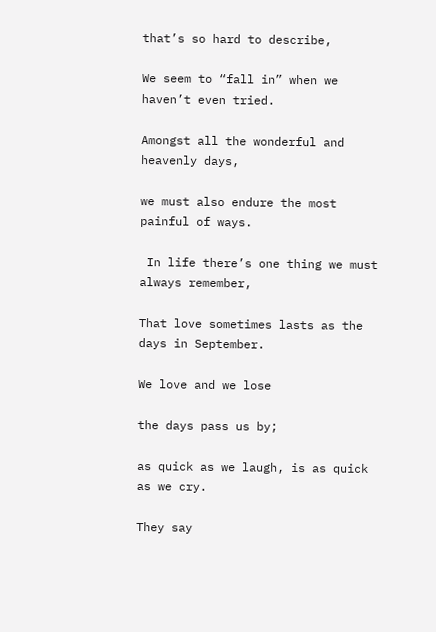that’s so hard to describe,

We seem to “fall in” when we haven’t even tried.

Amongst all the wonderful and heavenly days,

we must also endure the most painful of ways.

 In life there’s one thing we must always remember,

That love sometimes lasts as the days in September.

We love and we lose

the days pass us by;

as quick as we laugh, is as quick as we cry.

They say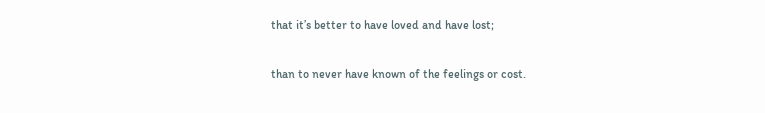that it’s better to have loved and have lost;

than to never have known of the feelings or cost.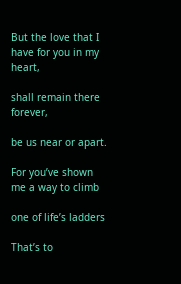But the love that I have for you in my heart,

shall remain there forever,

be us near or apart.

For you’ve shown me a way to climb

one of life’s ladders

That’s to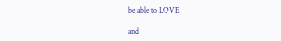be able to LOVE

and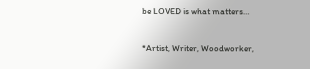be LOVED is what matters…


*Artist, Writer, Woodworker,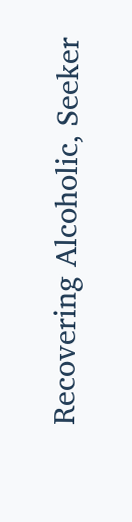Recovering Alcoholic, Seeker